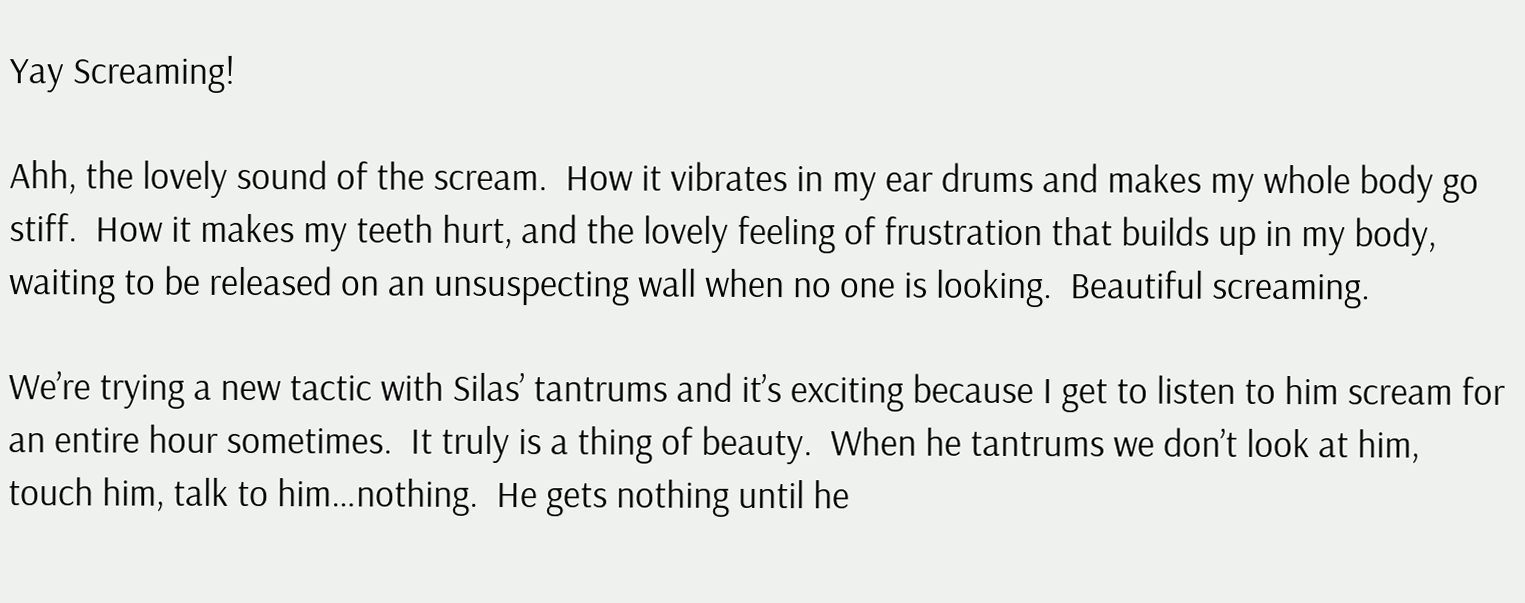Yay Screaming!

Ahh, the lovely sound of the scream.  How it vibrates in my ear drums and makes my whole body go stiff.  How it makes my teeth hurt, and the lovely feeling of frustration that builds up in my body, waiting to be released on an unsuspecting wall when no one is looking.  Beautiful screaming.

We’re trying a new tactic with Silas’ tantrums and it’s exciting because I get to listen to him scream for an entire hour sometimes.  It truly is a thing of beauty.  When he tantrums we don’t look at him, touch him, talk to him…nothing.  He gets nothing until he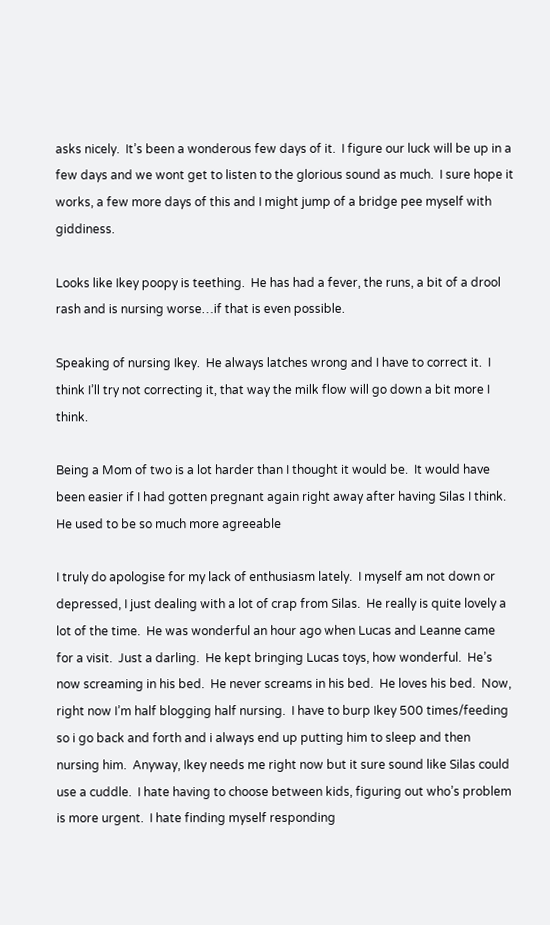asks nicely.  It’s been a wonderous few days of it.  I figure our luck will be up in a few days and we wont get to listen to the glorious sound as much.  I sure hope it works, a few more days of this and I might jump of a bridge pee myself with giddiness.

Looks like Ikey poopy is teething.  He has had a fever, the runs, a bit of a drool rash and is nursing worse…if that is even possible.

Speaking of nursing Ikey.  He always latches wrong and I have to correct it.  I think I’ll try not correcting it, that way the milk flow will go down a bit more I think.

Being a Mom of two is a lot harder than I thought it would be.  It would have been easier if I had gotten pregnant again right away after having Silas I think.  He used to be so much more agreeable

I truly do apologise for my lack of enthusiasm lately.  I myself am not down or depressed, I just dealing with a lot of crap from Silas.  He really is quite lovely a lot of the time.  He was wonderful an hour ago when Lucas and Leanne came for a visit.  Just a darling.  He kept bringing Lucas toys, how wonderful.  He’s now screaming in his bed.  He never screams in his bed.  He loves his bed.  Now, right now I’m half blogging half nursing.  I have to burp Ikey 500 times/feeding so i go back and forth and i always end up putting him to sleep and then nursing him.  Anyway, Ikey needs me right now but it sure sound like Silas could use a cuddle.  I hate having to choose between kids, figuring out who’s problem is more urgent.  I hate finding myself responding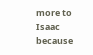more to Isaac because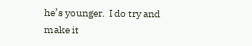he’s younger.  I do try and make it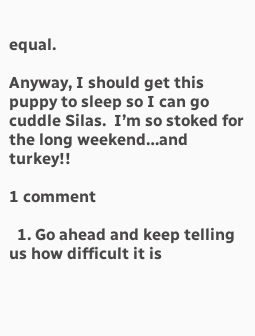equal.

Anyway, I should get this puppy to sleep so I can go cuddle Silas.  I’m so stoked for the long weekend…and turkey!!

1 comment

  1. Go ahead and keep telling us how difficult it is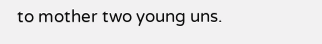to mother two young uns.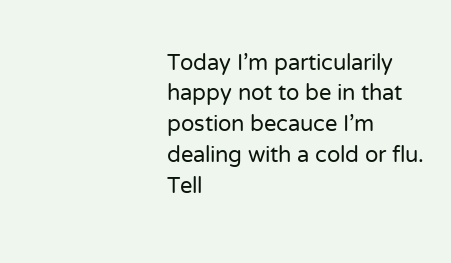Today I’m particularily happy not to be in that postion becauce I’m dealing with a cold or flu. Tell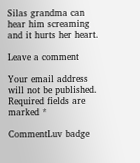Silas grandma can hear him screaming and it hurts her heart.

Leave a comment

Your email address will not be published. Required fields are marked *

CommentLuv badge